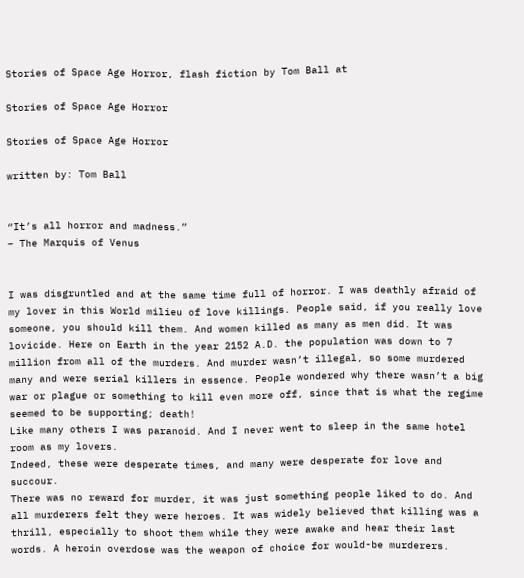Stories of Space Age Horror, flash fiction by Tom Ball at

Stories of Space Age Horror

Stories of Space Age Horror

written by: Tom Ball


“It’s all horror and madness.”
– The Marquis of Venus


I was disgruntled and at the same time full of horror. I was deathly afraid of my lover in this World milieu of love killings. People said, if you really love someone, you should kill them. And women killed as many as men did. It was lovicide. Here on Earth in the year 2152 A.D. the population was down to 7 million from all of the murders. And murder wasn’t illegal, so some murdered many and were serial killers in essence. People wondered why there wasn’t a big war or plague or something to kill even more off, since that is what the regime seemed to be supporting; death!
Like many others I was paranoid. And I never went to sleep in the same hotel room as my lovers.
Indeed, these were desperate times, and many were desperate for love and succour.
There was no reward for murder, it was just something people liked to do. And all murderers felt they were heroes. It was widely believed that killing was a thrill, especially to shoot them while they were awake and hear their last words. A heroin overdose was the weapon of choice for would-be murderers.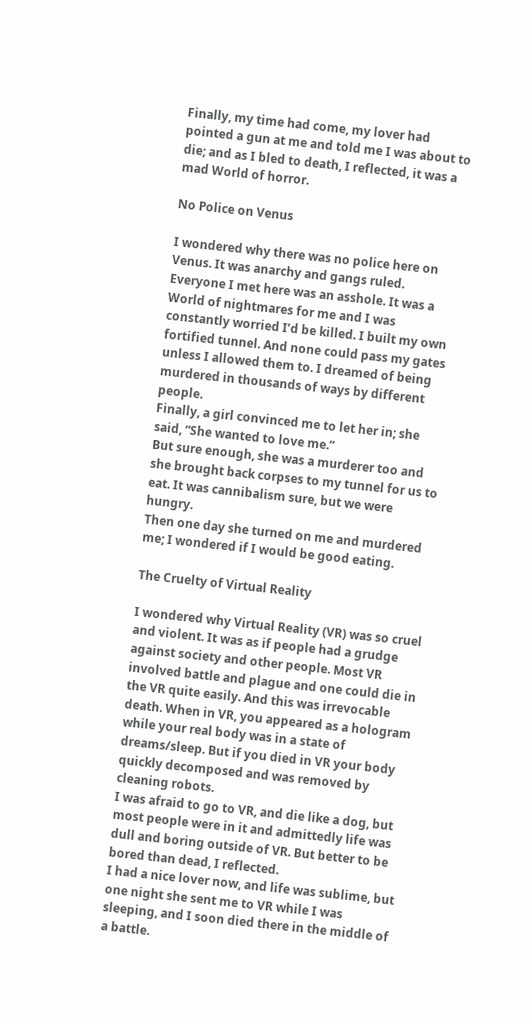Finally, my time had come, my lover had pointed a gun at me and told me I was about to die; and as I bled to death, I reflected, it was a mad World of horror.

No Police on Venus

I wondered why there was no police here on Venus. It was anarchy and gangs ruled. Everyone I met here was an asshole. It was a World of nightmares for me and I was constantly worried I’d be killed. I built my own fortified tunnel. And none could pass my gates unless I allowed them to. I dreamed of being murdered in thousands of ways by different people.
Finally, a girl convinced me to let her in; she said, “She wanted to love me.”
But sure enough, she was a murderer too and she brought back corpses to my tunnel for us to eat. It was cannibalism sure, but we were hungry.
Then one day she turned on me and murdered me; I wondered if I would be good eating.

The Cruelty of Virtual Reality

I wondered why Virtual Reality (VR) was so cruel and violent. It was as if people had a grudge against society and other people. Most VR involved battle and plague and one could die in the VR quite easily. And this was irrevocable death. When in VR, you appeared as a hologram while your real body was in a state of dreams/sleep. But if you died in VR your body quickly decomposed and was removed by cleaning robots.
I was afraid to go to VR, and die like a dog, but most people were in it and admittedly life was dull and boring outside of VR. But better to be bored than dead, I reflected.
I had a nice lover now, and life was sublime, but one night she sent me to VR while I was sleeping, and I soon died there in the middle of a battle.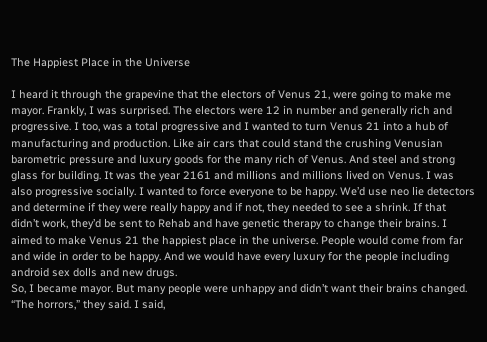The Happiest Place in the Universe

I heard it through the grapevine that the electors of Venus 21, were going to make me mayor. Frankly, I was surprised. The electors were 12 in number and generally rich and progressive. I too, was a total progressive and I wanted to turn Venus 21 into a hub of manufacturing and production. Like air cars that could stand the crushing Venusian barometric pressure and luxury goods for the many rich of Venus. And steel and strong glass for building. It was the year 2161 and millions and millions lived on Venus. I was also progressive socially. I wanted to force everyone to be happy. We’d use neo lie detectors and determine if they were really happy and if not, they needed to see a shrink. If that didn’t work, they’d be sent to Rehab and have genetic therapy to change their brains. I aimed to make Venus 21 the happiest place in the universe. People would come from far and wide in order to be happy. And we would have every luxury for the people including android sex dolls and new drugs.
So, I became mayor. But many people were unhappy and didn’t want their brains changed. “The horrors,” they said. I said,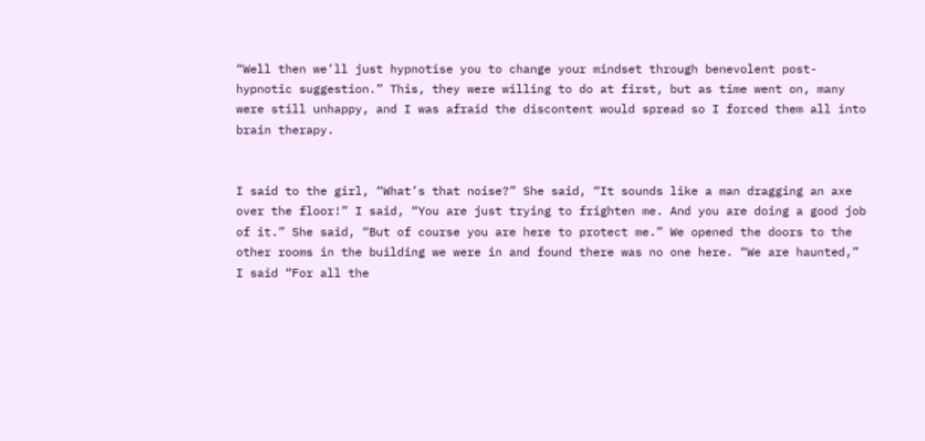“Well then we’ll just hypnotise you to change your mindset through benevolent post-hypnotic suggestion.” This, they were willing to do at first, but as time went on, many were still unhappy, and I was afraid the discontent would spread so I forced them all into brain therapy.


I said to the girl, “What’s that noise?” She said, “It sounds like a man dragging an axe over the floor!” I said, “You are just trying to frighten me. And you are doing a good job of it.” She said, “But of course you are here to protect me.” We opened the doors to the other rooms in the building we were in and found there was no one here. “We are haunted,” I said “For all the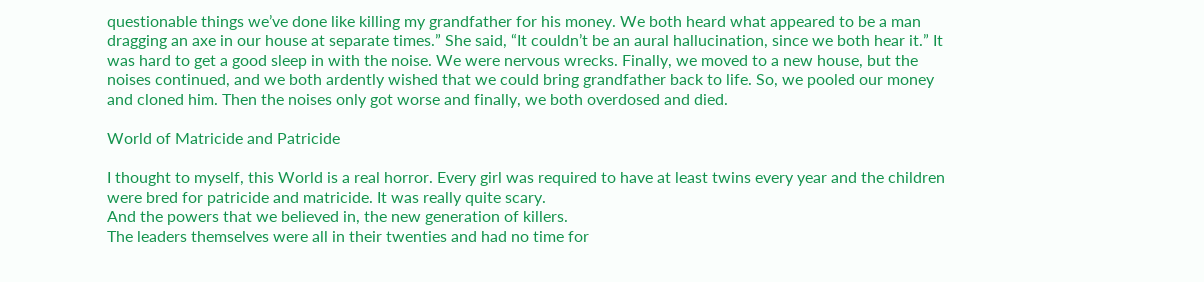questionable things we’ve done like killing my grandfather for his money. We both heard what appeared to be a man dragging an axe in our house at separate times.” She said, “It couldn’t be an aural hallucination, since we both hear it.” It was hard to get a good sleep in with the noise. We were nervous wrecks. Finally, we moved to a new house, but the noises continued, and we both ardently wished that we could bring grandfather back to life. So, we pooled our money and cloned him. Then the noises only got worse and finally, we both overdosed and died.

World of Matricide and Patricide

I thought to myself, this World is a real horror. Every girl was required to have at least twins every year and the children were bred for patricide and matricide. It was really quite scary.
And the powers that we believed in, the new generation of killers.
The leaders themselves were all in their twenties and had no time for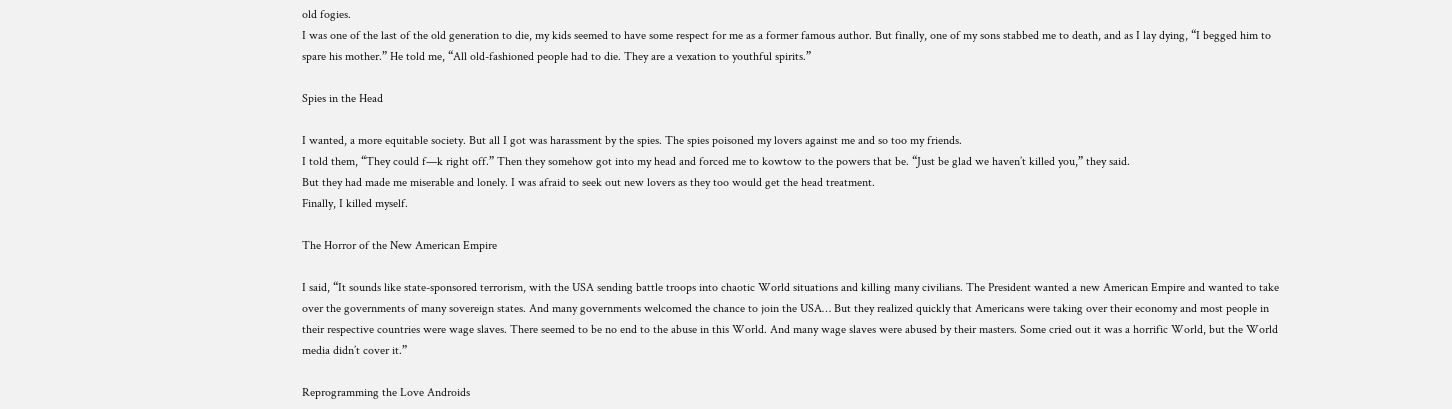old fogies.
I was one of the last of the old generation to die, my kids seemed to have some respect for me as a former famous author. But finally, one of my sons stabbed me to death, and as I lay dying, “I begged him to spare his mother.” He told me, “All old-fashioned people had to die. They are a vexation to youthful spirits.”

Spies in the Head

I wanted, a more equitable society. But all I got was harassment by the spies. The spies poisoned my lovers against me and so too my friends.
I told them, “They could f—k right off.” Then they somehow got into my head and forced me to kowtow to the powers that be. “Just be glad we haven’t killed you,” they said.
But they had made me miserable and lonely. I was afraid to seek out new lovers as they too would get the head treatment.
Finally, I killed myself.

The Horror of the New American Empire

I said, “It sounds like state-sponsored terrorism, with the USA sending battle troops into chaotic World situations and killing many civilians. The President wanted a new American Empire and wanted to take over the governments of many sovereign states. And many governments welcomed the chance to join the USA… But they realized quickly that Americans were taking over their economy and most people in their respective countries were wage slaves. There seemed to be no end to the abuse in this World. And many wage slaves were abused by their masters. Some cried out it was a horrific World, but the World media didn’t cover it.”

Reprogramming the Love Androids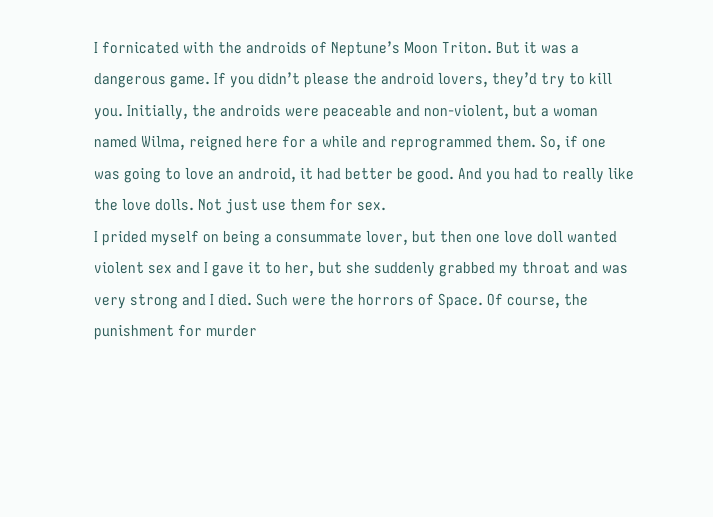I fornicated with the androids of Neptune’s Moon Triton. But it was a dangerous game. If you didn’t please the android lovers, they’d try to kill you. Initially, the androids were peaceable and non-violent, but a woman named Wilma, reigned here for a while and reprogrammed them. So, if one was going to love an android, it had better be good. And you had to really like the love dolls. Not just use them for sex.
I prided myself on being a consummate lover, but then one love doll wanted violent sex and I gave it to her, but she suddenly grabbed my throat and was very strong and I died. Such were the horrors of Space. Of course, the punishment for murder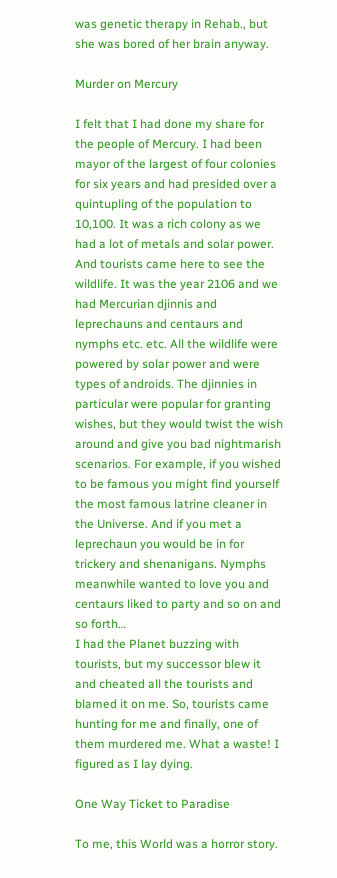was genetic therapy in Rehab., but she was bored of her brain anyway.

Murder on Mercury

I felt that I had done my share for the people of Mercury. I had been mayor of the largest of four colonies for six years and had presided over a quintupling of the population to 10,100. It was a rich colony as we had a lot of metals and solar power. And tourists came here to see the wildlife. It was the year 2106 and we had Mercurian djinnis and leprechauns and centaurs and nymphs etc. etc. All the wildlife were powered by solar power and were types of androids. The djinnies in particular were popular for granting wishes, but they would twist the wish around and give you bad nightmarish scenarios. For example, if you wished to be famous you might find yourself the most famous latrine cleaner in the Universe. And if you met a leprechaun you would be in for trickery and shenanigans. Nymphs meanwhile wanted to love you and centaurs liked to party and so on and so forth…
I had the Planet buzzing with tourists, but my successor blew it and cheated all the tourists and blamed it on me. So, tourists came hunting for me and finally, one of them murdered me. What a waste! I figured as I lay dying.

One Way Ticket to Paradise

To me, this World was a horror story.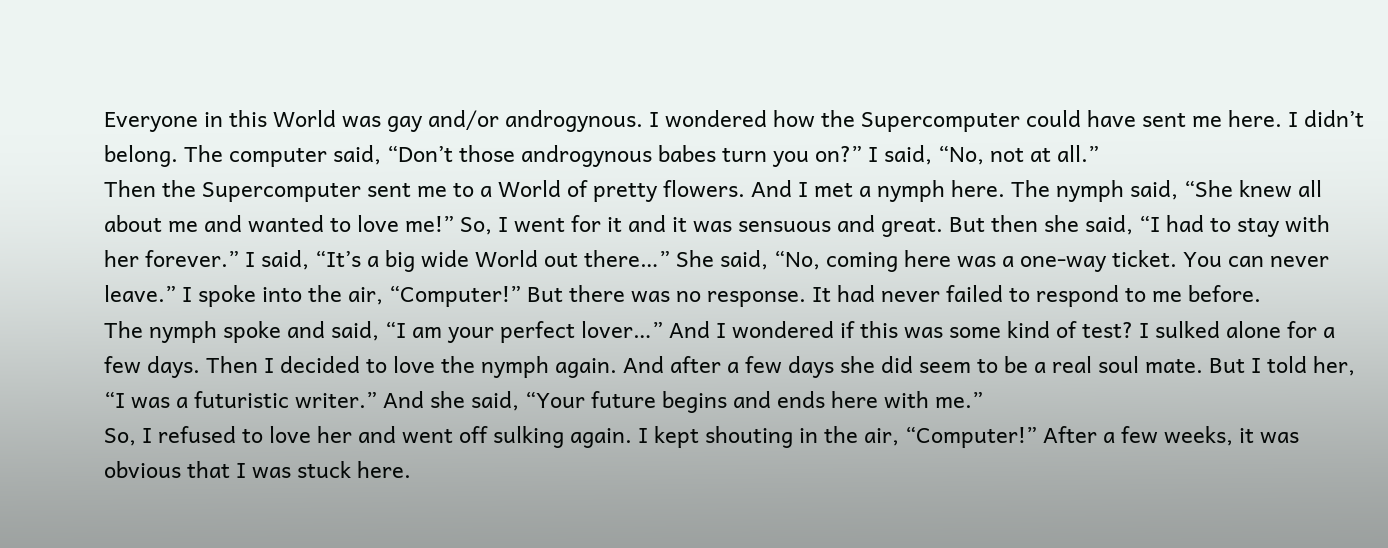Everyone in this World was gay and/or androgynous. I wondered how the Supercomputer could have sent me here. I didn’t belong. The computer said, “Don’t those androgynous babes turn you on?” I said, “No, not at all.”
Then the Supercomputer sent me to a World of pretty flowers. And I met a nymph here. The nymph said, “She knew all about me and wanted to love me!” So, I went for it and it was sensuous and great. But then she said, “I had to stay with her forever.” I said, “It’s a big wide World out there…” She said, “No, coming here was a one-way ticket. You can never leave.” I spoke into the air, “Computer!” But there was no response. It had never failed to respond to me before.
The nymph spoke and said, “I am your perfect lover…” And I wondered if this was some kind of test? I sulked alone for a few days. Then I decided to love the nymph again. And after a few days she did seem to be a real soul mate. But I told her, “I was a futuristic writer.” And she said, “Your future begins and ends here with me.”
So, I refused to love her and went off sulking again. I kept shouting in the air, “Computer!” After a few weeks, it was obvious that I was stuck here.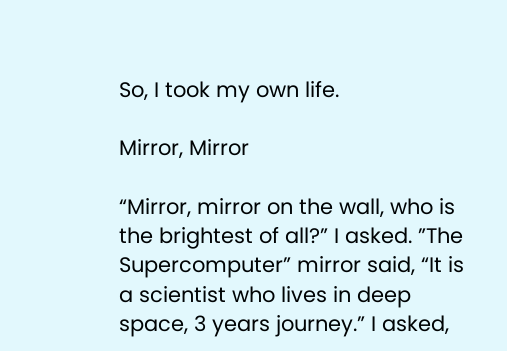So, I took my own life.

Mirror, Mirror

“Mirror, mirror on the wall, who is the brightest of all?” I asked. ”The Supercomputer” mirror said, “It is a scientist who lives in deep space, 3 years journey.” I asked,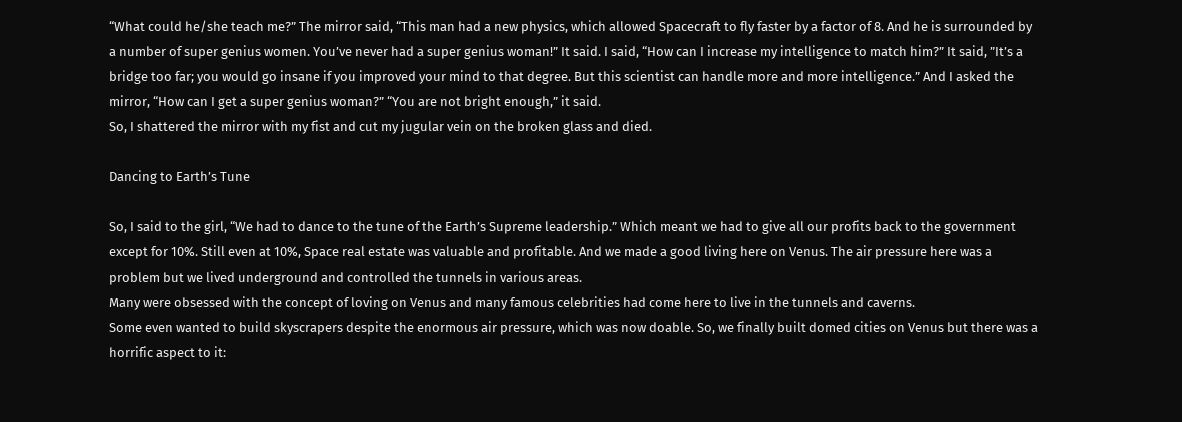“What could he/she teach me?” The mirror said, “This man had a new physics, which allowed Spacecraft to fly faster by a factor of 8. And he is surrounded by a number of super genius women. You’ve never had a super genius woman!” It said. I said, “How can I increase my intelligence to match him?” It said, ”It’s a bridge too far; you would go insane if you improved your mind to that degree. But this scientist can handle more and more intelligence.” And I asked the mirror, “How can I get a super genius woman?” “You are not bright enough,” it said.
So, I shattered the mirror with my fist and cut my jugular vein on the broken glass and died.

Dancing to Earth’s Tune

So, I said to the girl, “We had to dance to the tune of the Earth’s Supreme leadership.” Which meant we had to give all our profits back to the government except for 10%. Still even at 10%, Space real estate was valuable and profitable. And we made a good living here on Venus. The air pressure here was a problem but we lived underground and controlled the tunnels in various areas.
Many were obsessed with the concept of loving on Venus and many famous celebrities had come here to live in the tunnels and caverns.
Some even wanted to build skyscrapers despite the enormous air pressure, which was now doable. So, we finally built domed cities on Venus but there was a horrific aspect to it: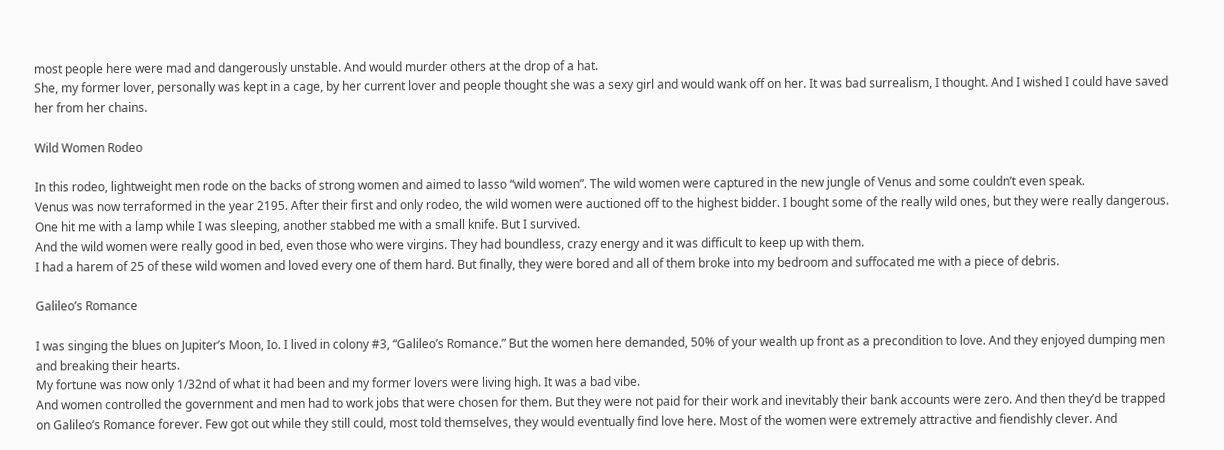most people here were mad and dangerously unstable. And would murder others at the drop of a hat.
She, my former lover, personally was kept in a cage, by her current lover and people thought she was a sexy girl and would wank off on her. It was bad surrealism, I thought. And I wished I could have saved her from her chains.

Wild Women Rodeo

In this rodeo, lightweight men rode on the backs of strong women and aimed to lasso “wild women”. The wild women were captured in the new jungle of Venus and some couldn’t even speak.
Venus was now terraformed in the year 2195. After their first and only rodeo, the wild women were auctioned off to the highest bidder. I bought some of the really wild ones, but they were really dangerous. One hit me with a lamp while I was sleeping, another stabbed me with a small knife. But I survived.
And the wild women were really good in bed, even those who were virgins. They had boundless, crazy energy and it was difficult to keep up with them.
I had a harem of 25 of these wild women and loved every one of them hard. But finally, they were bored and all of them broke into my bedroom and suffocated me with a piece of debris.

Galileo’s Romance

I was singing the blues on Jupiter’s Moon, Io. I lived in colony #3, “Galileo’s Romance.” But the women here demanded, 50% of your wealth up front as a precondition to love. And they enjoyed dumping men and breaking their hearts.
My fortune was now only 1/32nd of what it had been and my former lovers were living high. It was a bad vibe.
And women controlled the government and men had to work jobs that were chosen for them. But they were not paid for their work and inevitably their bank accounts were zero. And then they’d be trapped on Galileo’s Romance forever. Few got out while they still could, most told themselves, they would eventually find love here. Most of the women were extremely attractive and fiendishly clever. And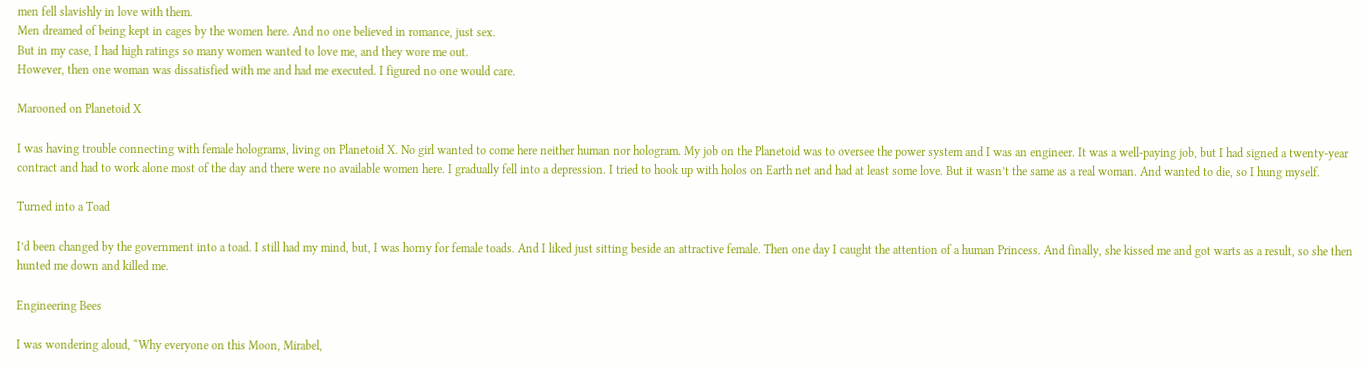men fell slavishly in love with them.
Men dreamed of being kept in cages by the women here. And no one believed in romance, just sex.
But in my case, I had high ratings so many women wanted to love me, and they wore me out.
However, then one woman was dissatisfied with me and had me executed. I figured no one would care.

Marooned on Planetoid X

I was having trouble connecting with female holograms, living on Planetoid X. No girl wanted to come here neither human nor hologram. My job on the Planetoid was to oversee the power system and I was an engineer. It was a well-paying job, but I had signed a twenty-year contract and had to work alone most of the day and there were no available women here. I gradually fell into a depression. I tried to hook up with holos on Earth net and had at least some love. But it wasn’t the same as a real woman. And wanted to die, so I hung myself.

Turned into a Toad

I’d been changed by the government into a toad. I still had my mind, but, I was horny for female toads. And I liked just sitting beside an attractive female. Then one day I caught the attention of a human Princess. And finally, she kissed me and got warts as a result, so she then hunted me down and killed me.

Engineering Bees

I was wondering aloud, “Why everyone on this Moon, Mirabel,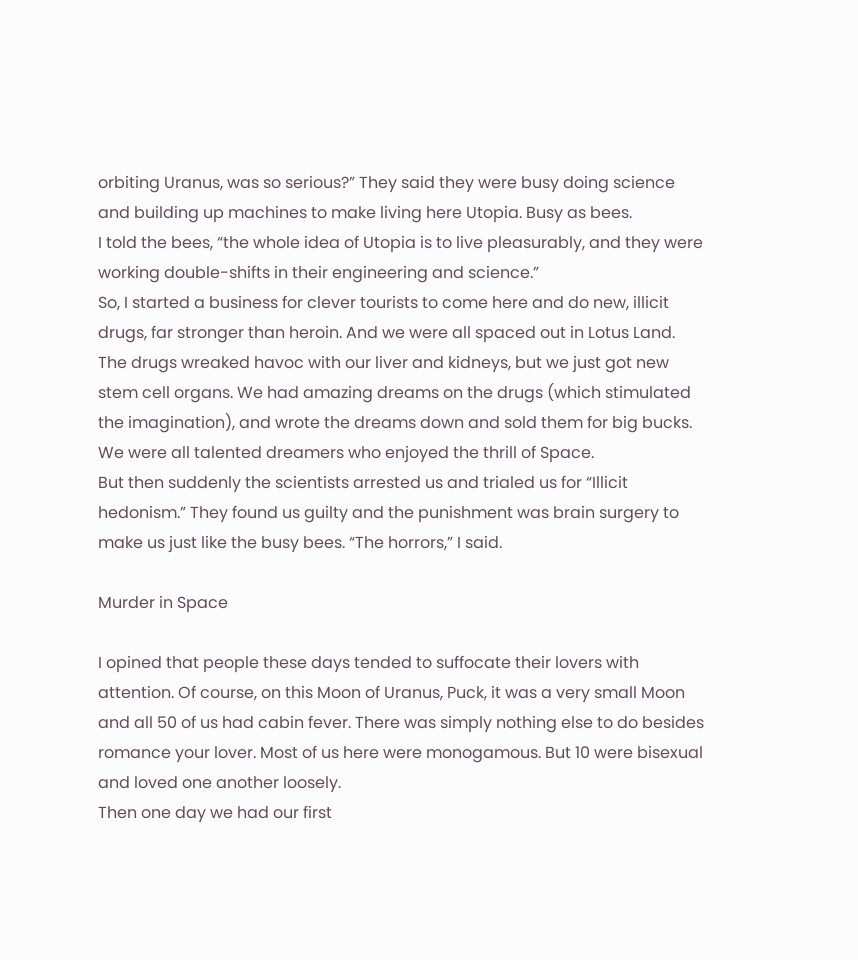orbiting Uranus, was so serious?” They said they were busy doing science and building up machines to make living here Utopia. Busy as bees.
I told the bees, “the whole idea of Utopia is to live pleasurably, and they were working double-shifts in their engineering and science.”
So, I started a business for clever tourists to come here and do new, illicit drugs, far stronger than heroin. And we were all spaced out in Lotus Land. The drugs wreaked havoc with our liver and kidneys, but we just got new stem cell organs. We had amazing dreams on the drugs (which stimulated the imagination), and wrote the dreams down and sold them for big bucks. We were all talented dreamers who enjoyed the thrill of Space.
But then suddenly the scientists arrested us and trialed us for “Illicit hedonism.” They found us guilty and the punishment was brain surgery to make us just like the busy bees. “The horrors,” I said.

Murder in Space

I opined that people these days tended to suffocate their lovers with attention. Of course, on this Moon of Uranus, Puck, it was a very small Moon and all 50 of us had cabin fever. There was simply nothing else to do besides romance your lover. Most of us here were monogamous. But 10 were bisexual and loved one another loosely.
Then one day we had our first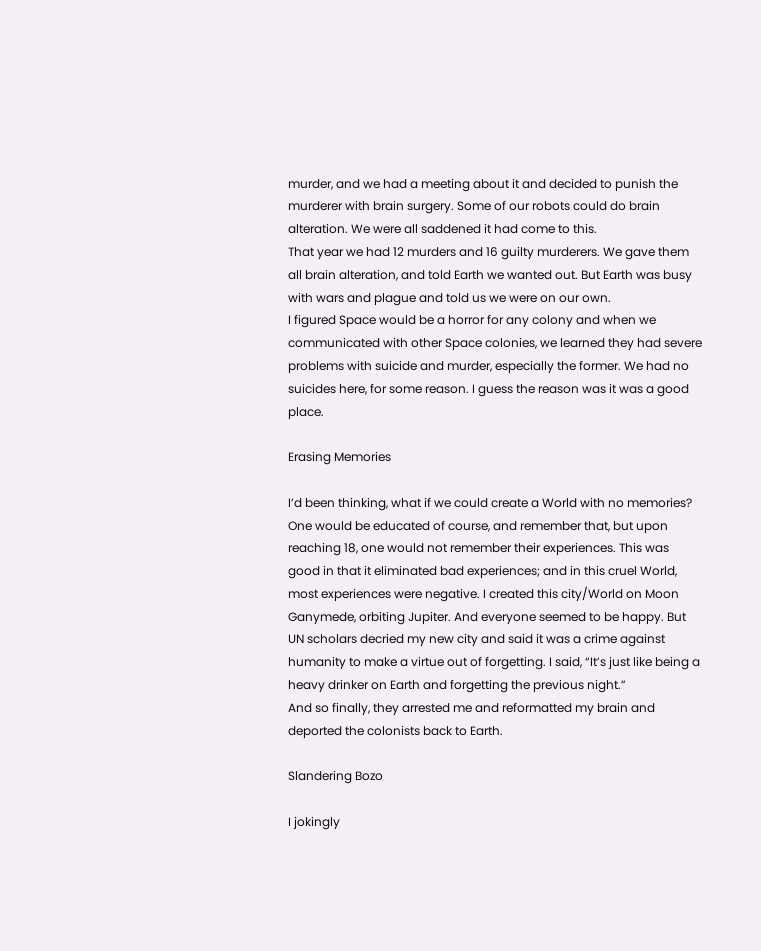murder, and we had a meeting about it and decided to punish the murderer with brain surgery. Some of our robots could do brain alteration. We were all saddened it had come to this.
That year we had 12 murders and 16 guilty murderers. We gave them all brain alteration, and told Earth we wanted out. But Earth was busy with wars and plague and told us we were on our own.
I figured Space would be a horror for any colony and when we communicated with other Space colonies, we learned they had severe problems with suicide and murder, especially the former. We had no suicides here, for some reason. I guess the reason was it was a good place.

Erasing Memories

I’d been thinking, what if we could create a World with no memories? One would be educated of course, and remember that, but upon reaching 18, one would not remember their experiences. This was good in that it eliminated bad experiences; and in this cruel World, most experiences were negative. I created this city/World on Moon Ganymede, orbiting Jupiter. And everyone seemed to be happy. But UN scholars decried my new city and said it was a crime against humanity to make a virtue out of forgetting. I said, “It’s just like being a heavy drinker on Earth and forgetting the previous night.”
And so finally, they arrested me and reformatted my brain and deported the colonists back to Earth.

Slandering Bozo

I jokingly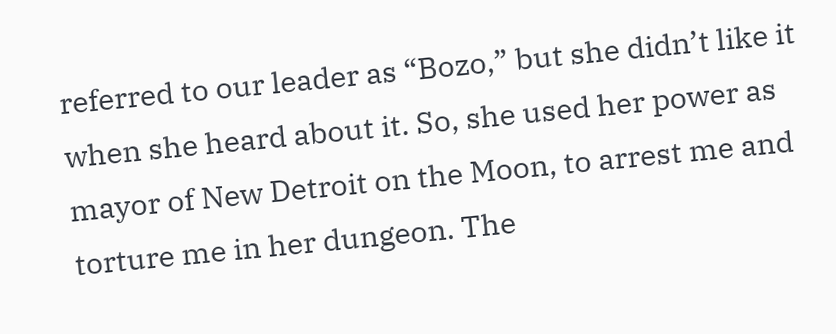referred to our leader as “Bozo,” but she didn’t like it when she heard about it. So, she used her power as mayor of New Detroit on the Moon, to arrest me and torture me in her dungeon. The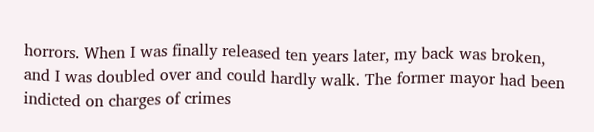horrors. When I was finally released ten years later, my back was broken, and I was doubled over and could hardly walk. The former mayor had been indicted on charges of crimes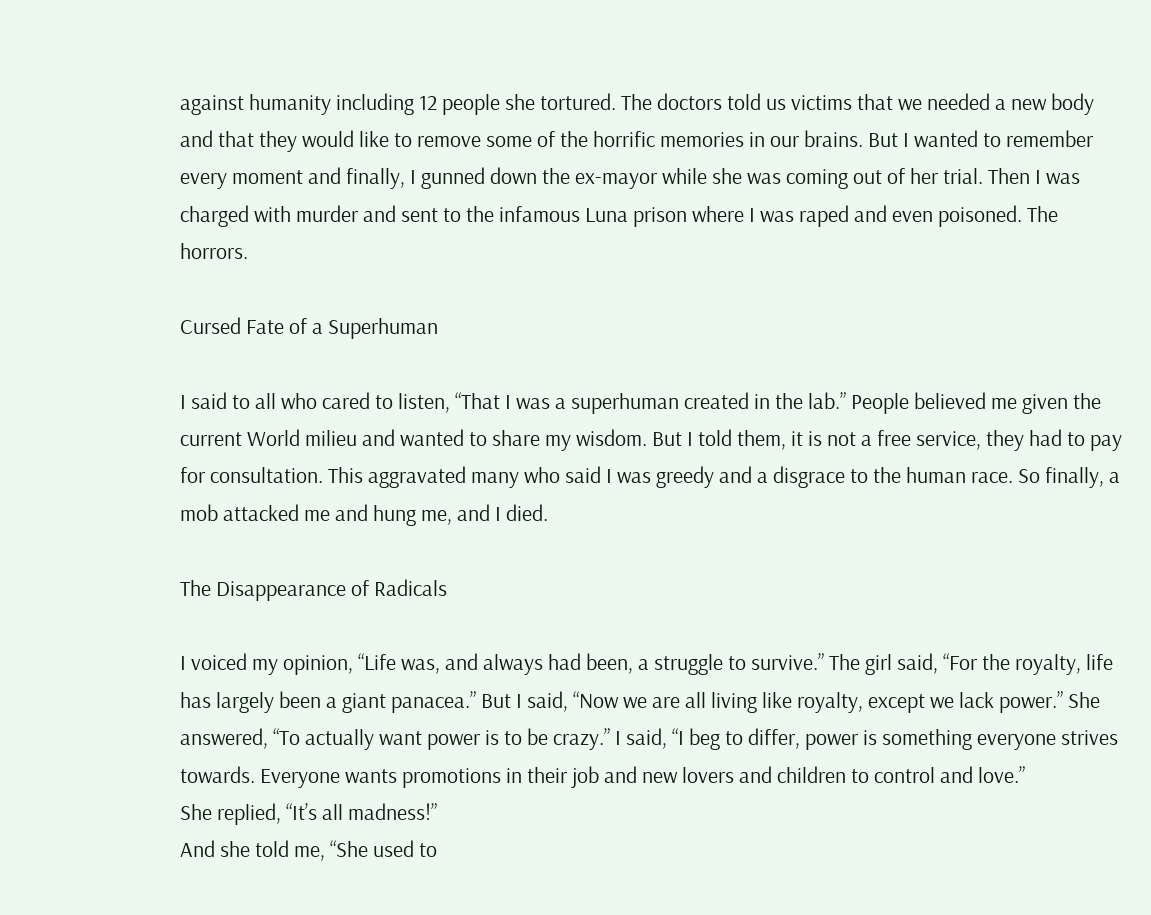against humanity including 12 people she tortured. The doctors told us victims that we needed a new body and that they would like to remove some of the horrific memories in our brains. But I wanted to remember every moment and finally, I gunned down the ex-mayor while she was coming out of her trial. Then I was charged with murder and sent to the infamous Luna prison where I was raped and even poisoned. The horrors.

Cursed Fate of a Superhuman

I said to all who cared to listen, “That I was a superhuman created in the lab.” People believed me given the current World milieu and wanted to share my wisdom. But I told them, it is not a free service, they had to pay for consultation. This aggravated many who said I was greedy and a disgrace to the human race. So finally, a mob attacked me and hung me, and I died.

The Disappearance of Radicals

I voiced my opinion, “Life was, and always had been, a struggle to survive.” The girl said, “For the royalty, life has largely been a giant panacea.” But I said, “Now we are all living like royalty, except we lack power.” She answered, “To actually want power is to be crazy.” I said, “I beg to differ, power is something everyone strives towards. Everyone wants promotions in their job and new lovers and children to control and love.”
She replied, “It’s all madness!”
And she told me, “She used to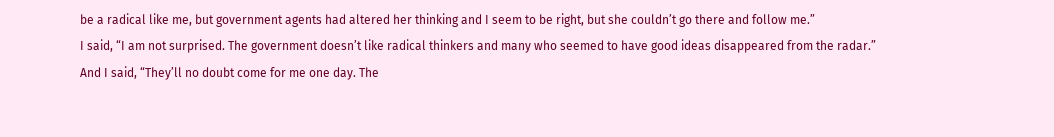be a radical like me, but government agents had altered her thinking and I seem to be right, but she couldn’t go there and follow me.”
I said, “I am not surprised. The government doesn’t like radical thinkers and many who seemed to have good ideas disappeared from the radar.”
And I said, “They’ll no doubt come for me one day. The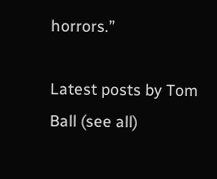horrors.”

Latest posts by Tom Ball (see all)